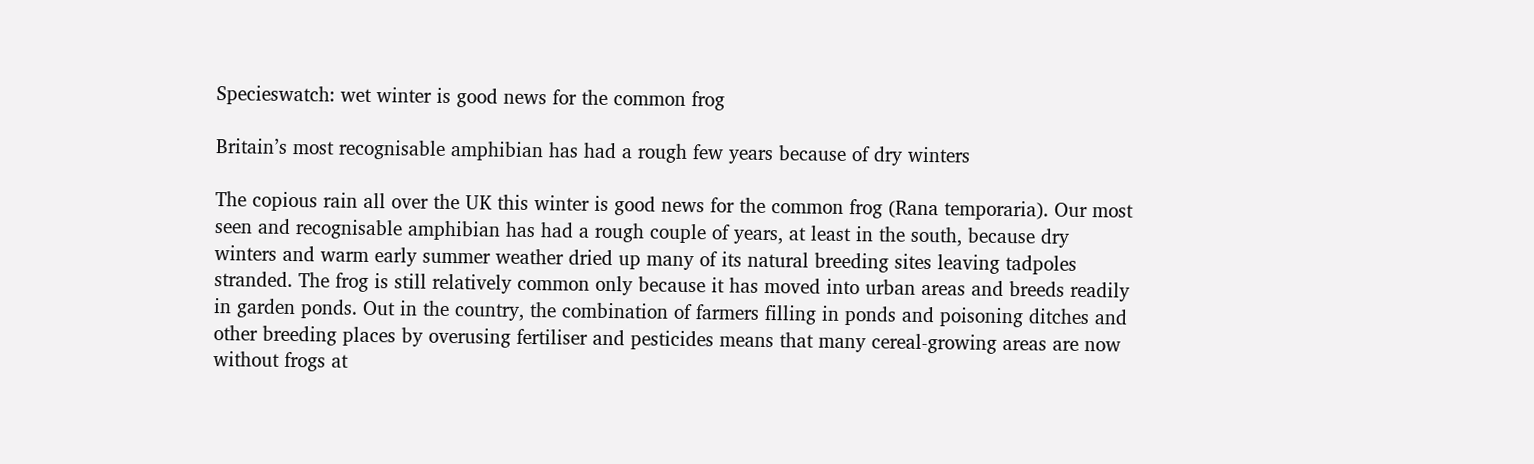Specieswatch: wet winter is good news for the common frog

Britain’s most recognisable amphibian has had a rough few years because of dry winters

The copious rain all over the UK this winter is good news for the common frog (Rana temporaria). Our most seen and recognisable amphibian has had a rough couple of years, at least in the south, because dry winters and warm early summer weather dried up many of its natural breeding sites leaving tadpoles stranded. The frog is still relatively common only because it has moved into urban areas and breeds readily in garden ponds. Out in the country, the combination of farmers filling in ponds and poisoning ditches and other breeding places by overusing fertiliser and pesticides means that many cereal-growing areas are now without frogs at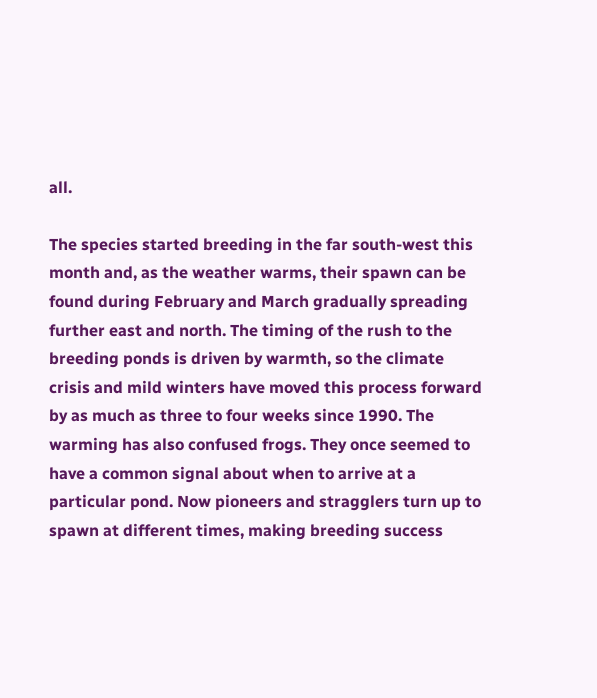all.

The species started breeding in the far south-west this month and, as the weather warms, their spawn can be found during February and March gradually spreading further east and north. The timing of the rush to the breeding ponds is driven by warmth, so the climate crisis and mild winters have moved this process forward by as much as three to four weeks since 1990. The warming has also confused frogs. They once seemed to have a common signal about when to arrive at a particular pond. Now pioneers and stragglers turn up to spawn at different times, making breeding success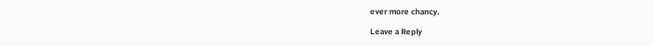ever more chancy.

Leave a Reply